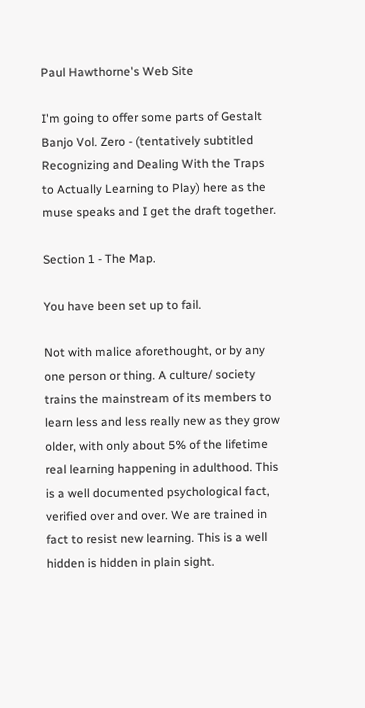Paul Hawthorne's Web Site

I'm going to offer some parts of Gestalt Banjo Vol. Zero - (tentatively subtitled Recognizing and Dealing With the Traps to Actually Learning to Play) here as the muse speaks and I get the draft together.

Section 1 - The Map.

You have been set up to fail.

Not with malice aforethought, or by any one person or thing. A culture/ society trains the mainstream of its members to learn less and less really new as they grow older, with only about 5% of the lifetime real learning happening in adulthood. This is a well documented psychological fact, verified over and over. We are trained in fact to resist new learning. This is a well hidden is hidden in plain sight.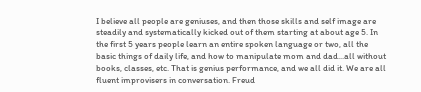I believe all people are geniuses, and then those skills and self image are steadily and systematically kicked out of them starting at about age 5. In the first 5 years people learn an entire spoken language or two, all the basic things of daily life, and how to manipulate mom and dad...all without books, classes, etc. That is genius performance, and we all did it. We are all fluent improvisers in conversation. Freud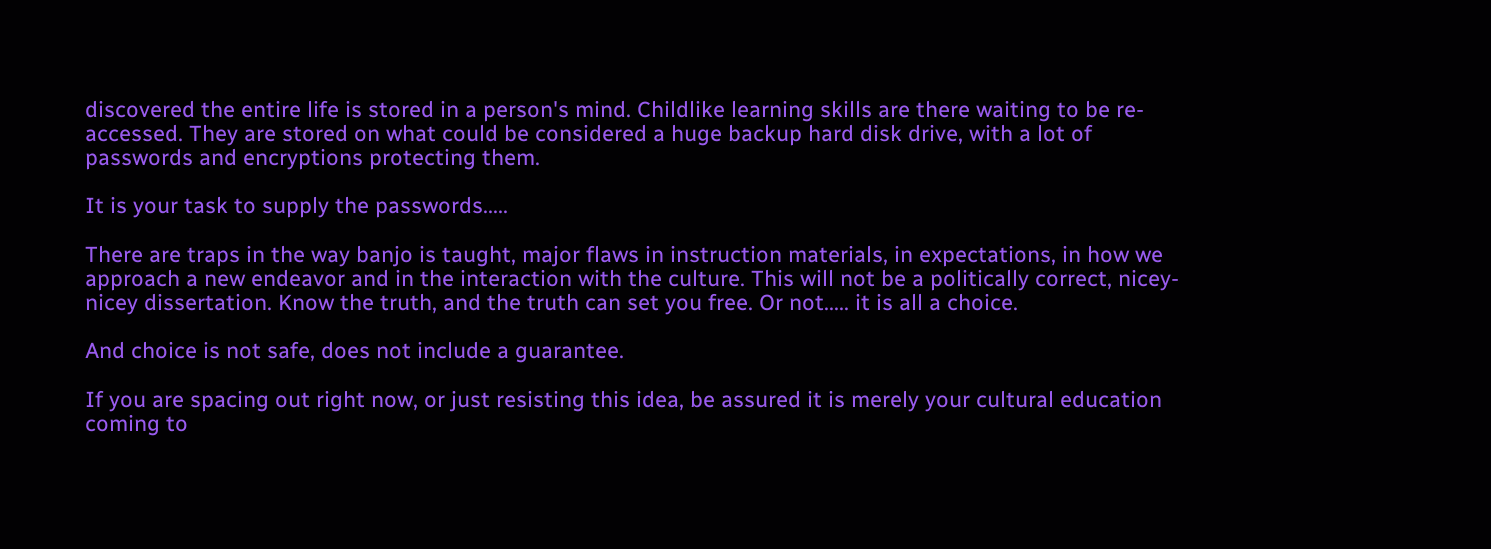discovered the entire life is stored in a person's mind. Childlike learning skills are there waiting to be re-accessed. They are stored on what could be considered a huge backup hard disk drive, with a lot of passwords and encryptions protecting them.

It is your task to supply the passwords.....

There are traps in the way banjo is taught, major flaws in instruction materials, in expectations, in how we approach a new endeavor and in the interaction with the culture. This will not be a politically correct, nicey-nicey dissertation. Know the truth, and the truth can set you free. Or not..... it is all a choice.

And choice is not safe, does not include a guarantee.

If you are spacing out right now, or just resisting this idea, be assured it is merely your cultural education coming to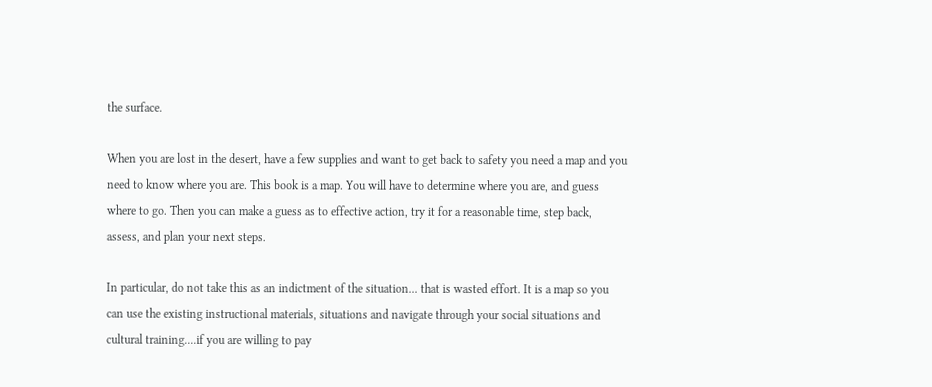the surface.

When you are lost in the desert, have a few supplies and want to get back to safety you need a map and you need to know where you are. This book is a map. You will have to determine where you are, and guess where to go. Then you can make a guess as to effective action, try it for a reasonable time, step back, assess, and plan your next steps.

In particular, do not take this as an indictment of the situation... that is wasted effort. It is a map so you can use the existing instructional materials, situations and navigate through your social situations and cultural training....if you are willing to pay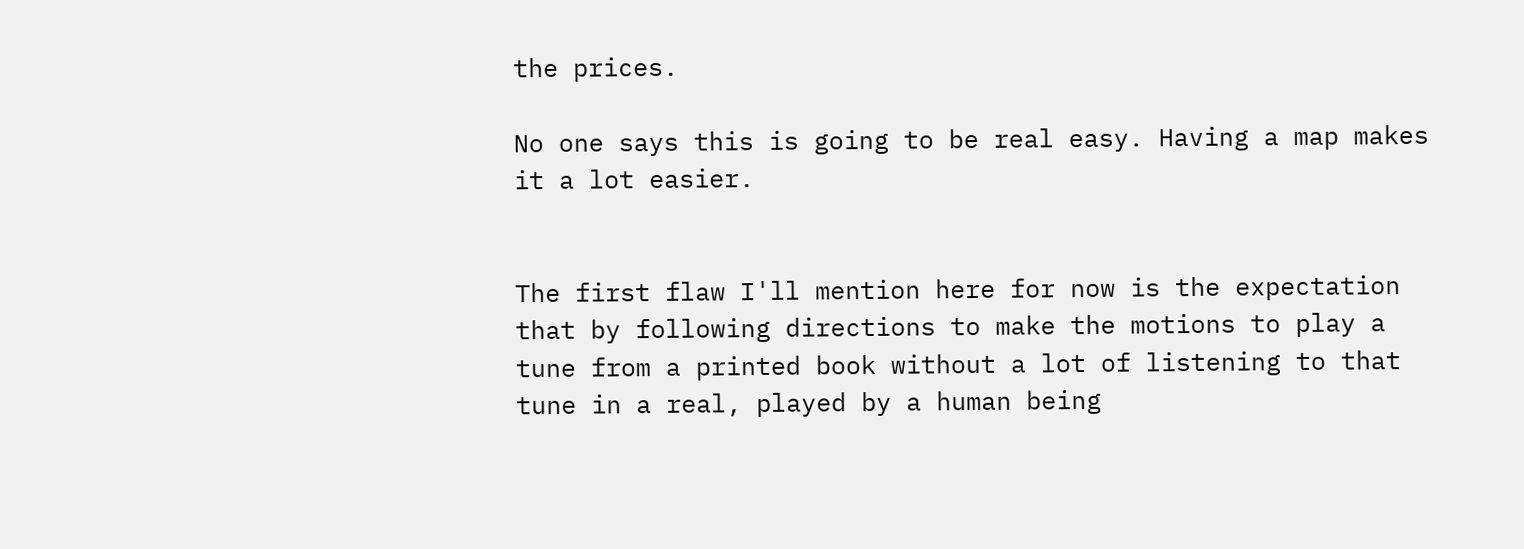the prices.

No one says this is going to be real easy. Having a map makes it a lot easier.


The first flaw I'll mention here for now is the expectation that by following directions to make the motions to play a tune from a printed book without a lot of listening to that tune in a real, played by a human being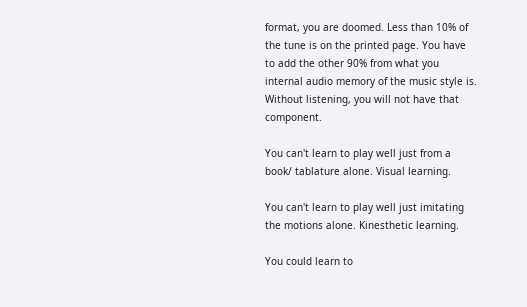format, you are doomed. Less than 10% of the tune is on the printed page. You have to add the other 90% from what you internal audio memory of the music style is. Without listening, you will not have that component.

You can't learn to play well just from a book/ tablature alone. Visual learning.

You can't learn to play well just imitating the motions alone. Kinesthetic learning.

You could learn to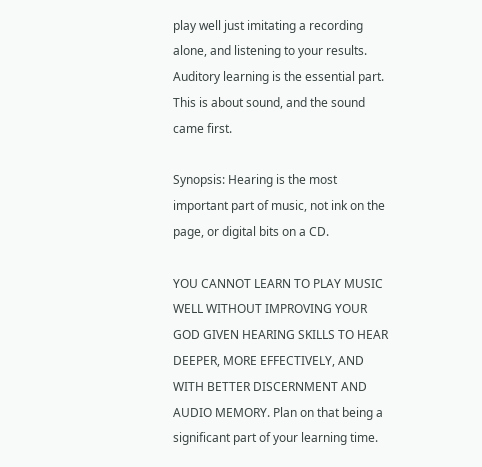play well just imitating a recording alone, and listening to your results. Auditory learning is the essential part. This is about sound, and the sound came first.

Synopsis: Hearing is the most important part of music, not ink on the page, or digital bits on a CD.

YOU CANNOT LEARN TO PLAY MUSIC WELL WITHOUT IMPROVING YOUR GOD GIVEN HEARING SKILLS TO HEAR DEEPER, MORE EFFECTIVELY, AND WITH BETTER DISCERNMENT AND AUDIO MEMORY. Plan on that being a significant part of your learning time.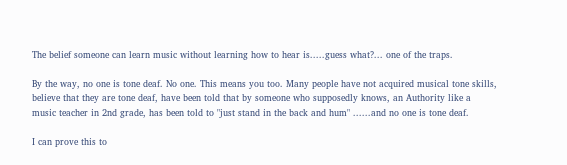The belief someone can learn music without learning how to hear is.....guess what?... one of the traps.

By the way, no one is tone deaf. No one. This means you too. Many people have not acquired musical tone skills, believe that they are tone deaf, have been told that by someone who supposedly knows, an Authority like a music teacher in 2nd grade, has been told to "just stand in the back and hum" ......and no one is tone deaf.

I can prove this to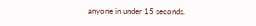anyone in under 15 seconds.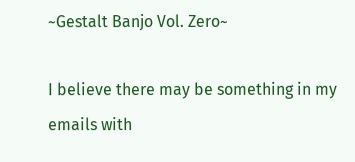~Gestalt Banjo Vol. Zero~

I believe there may be something in my emails with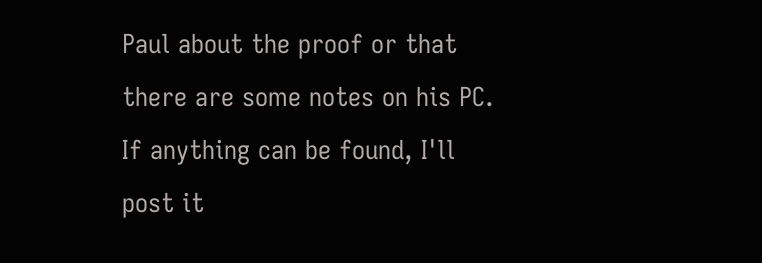Paul about the proof or that there are some notes on his PC. If anything can be found, I'll post it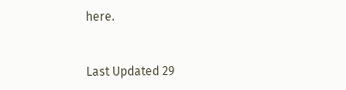here.


Last Updated 29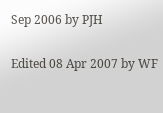Sep 2006 by PJH

Edited 08 Apr 2007 by WF